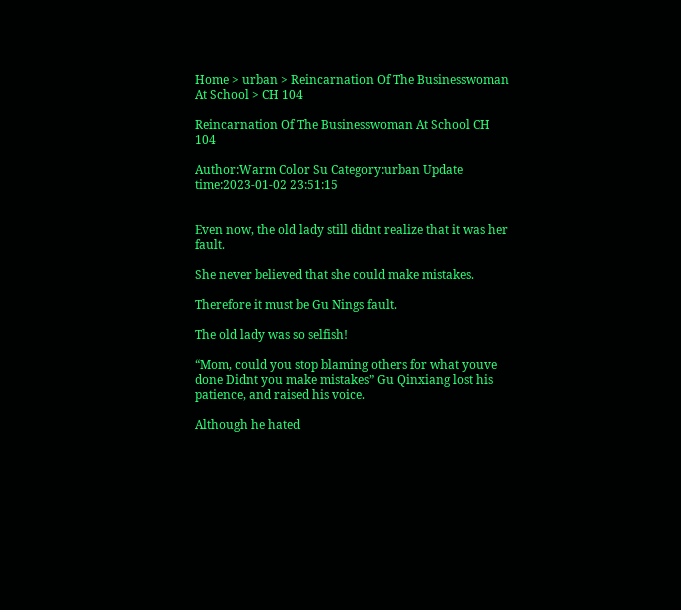Home > urban > Reincarnation Of The Businesswoman At School > CH 104

Reincarnation Of The Businesswoman At School CH 104

Author:Warm Color Su Category:urban Update time:2023-01-02 23:51:15


Even now, the old lady still didnt realize that it was her fault.

She never believed that she could make mistakes.

Therefore it must be Gu Nings fault.

The old lady was so selfish!

“Mom, could you stop blaming others for what youve done Didnt you make mistakes” Gu Qinxiang lost his patience, and raised his voice.

Although he hated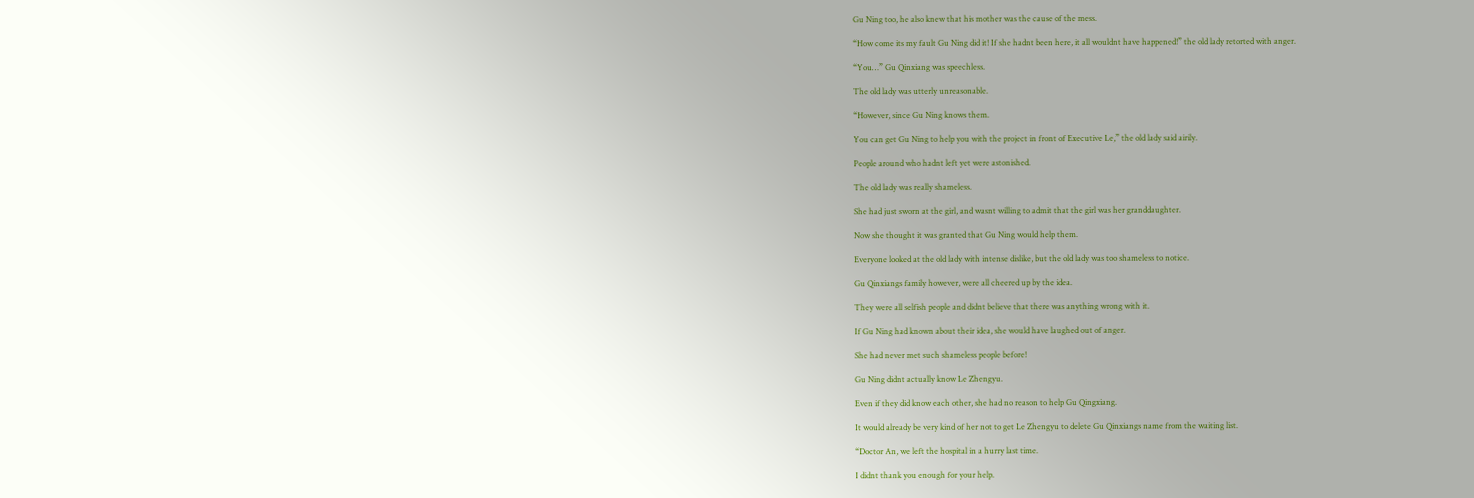Gu Ning too, he also knew that his mother was the cause of the mess.

“How come its my fault Gu Ning did it! If she hadnt been here, it all wouldnt have happened!” the old lady retorted with anger.

“You…” Gu Qinxiang was speechless.

The old lady was utterly unreasonable.

“However, since Gu Ning knows them.

You can get Gu Ning to help you with the project in front of Executive Le,” the old lady said airily.

People around who hadnt left yet were astonished.

The old lady was really shameless.

She had just sworn at the girl, and wasnt willing to admit that the girl was her granddaughter.

Now she thought it was granted that Gu Ning would help them.

Everyone looked at the old lady with intense dislike, but the old lady was too shameless to notice.

Gu Qinxiangs family however, were all cheered up by the idea.

They were all selfish people and didnt believe that there was anything wrong with it.

If Gu Ning had known about their idea, she would have laughed out of anger.

She had never met such shameless people before!

Gu Ning didnt actually know Le Zhengyu.

Even if they did know each other, she had no reason to help Gu Qingxiang.

It would already be very kind of her not to get Le Zhengyu to delete Gu Qinxiangs name from the waiting list.

“Doctor An, we left the hospital in a hurry last time.

I didnt thank you enough for your help.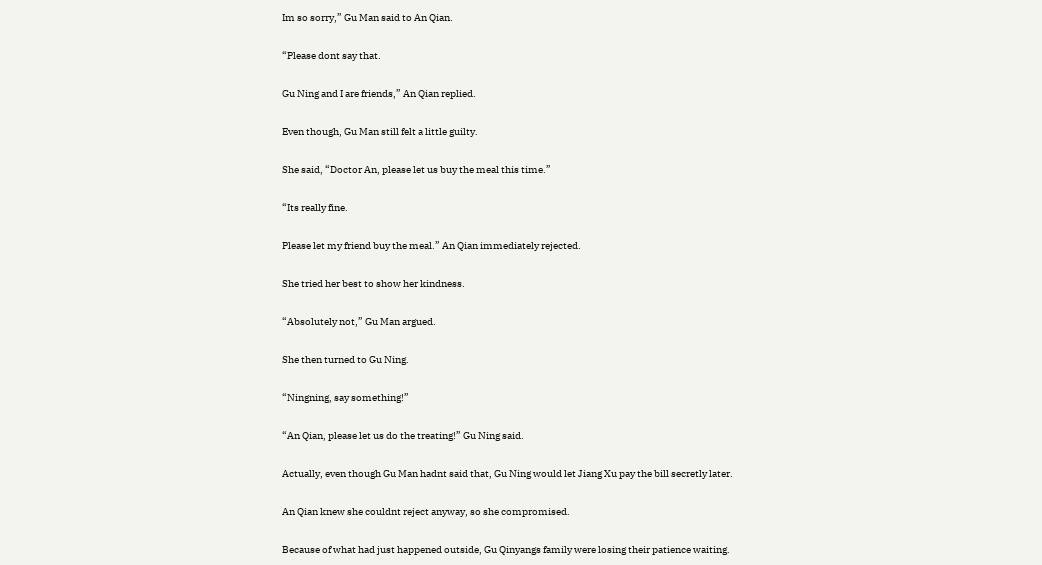Im so sorry,” Gu Man said to An Qian.

“Please dont say that.

Gu Ning and I are friends,” An Qian replied.

Even though, Gu Man still felt a little guilty.

She said, “Doctor An, please let us buy the meal this time.”

“Its really fine.

Please let my friend buy the meal.” An Qian immediately rejected.

She tried her best to show her kindness.

“Absolutely not,” Gu Man argued.

She then turned to Gu Ning.

“Ningning, say something!”

“An Qian, please let us do the treating!” Gu Ning said.

Actually, even though Gu Man hadnt said that, Gu Ning would let Jiang Xu pay the bill secretly later.

An Qian knew she couldnt reject anyway, so she compromised.

Because of what had just happened outside, Gu Qinyangs family were losing their patience waiting.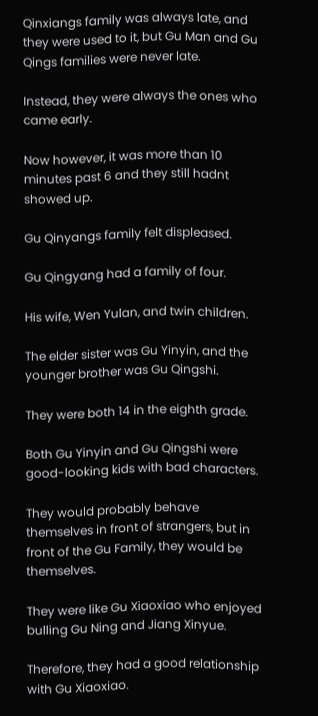Qinxiangs family was always late, and they were used to it, but Gu Man and Gu Qings families were never late.

Instead, they were always the ones who came early.

Now however, it was more than 10 minutes past 6 and they still hadnt showed up.

Gu Qinyangs family felt displeased.

Gu Qingyang had a family of four.

His wife, Wen Yulan, and twin children.

The elder sister was Gu Yinyin, and the younger brother was Gu Qingshi.

They were both 14 in the eighth grade.

Both Gu Yinyin and Gu Qingshi were good-looking kids with bad characters.

They would probably behave themselves in front of strangers, but in front of the Gu Family, they would be themselves.

They were like Gu Xiaoxiao who enjoyed bulling Gu Ning and Jiang Xinyue.

Therefore, they had a good relationship with Gu Xiaoxiao.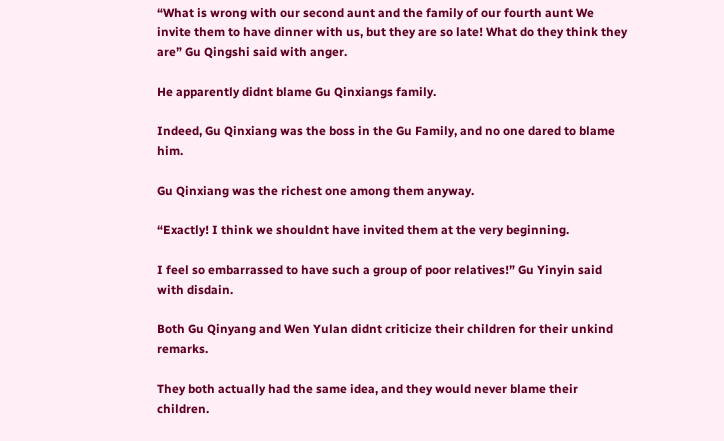“What is wrong with our second aunt and the family of our fourth aunt We invite them to have dinner with us, but they are so late! What do they think they are” Gu Qingshi said with anger.

He apparently didnt blame Gu Qinxiangs family.

Indeed, Gu Qinxiang was the boss in the Gu Family, and no one dared to blame him.

Gu Qinxiang was the richest one among them anyway.

“Exactly! I think we shouldnt have invited them at the very beginning.

I feel so embarrassed to have such a group of poor relatives!” Gu Yinyin said with disdain.

Both Gu Qinyang and Wen Yulan didnt criticize their children for their unkind remarks.

They both actually had the same idea, and they would never blame their children.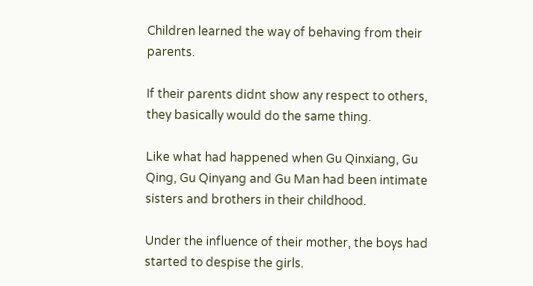Children learned the way of behaving from their parents.

If their parents didnt show any respect to others, they basically would do the same thing.

Like what had happened when Gu Qinxiang, Gu Qing, Gu Qinyang and Gu Man had been intimate sisters and brothers in their childhood.

Under the influence of their mother, the boys had started to despise the girls.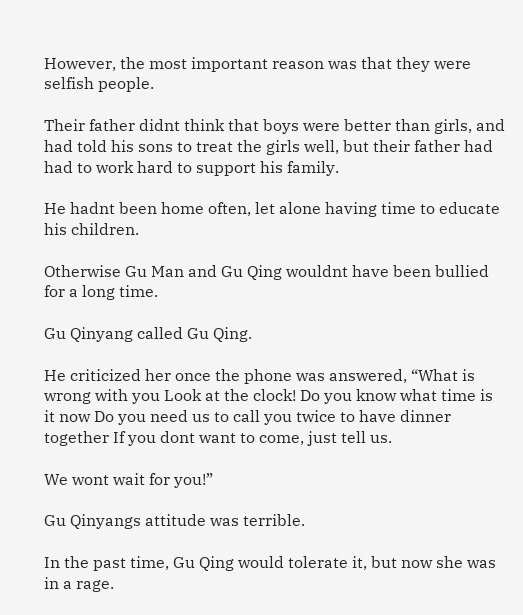However, the most important reason was that they were selfish people.

Their father didnt think that boys were better than girls, and had told his sons to treat the girls well, but their father had had to work hard to support his family.

He hadnt been home often, let alone having time to educate his children.

Otherwise Gu Man and Gu Qing wouldnt have been bullied for a long time.

Gu Qinyang called Gu Qing.

He criticized her once the phone was answered, “What is wrong with you Look at the clock! Do you know what time is it now Do you need us to call you twice to have dinner together If you dont want to come, just tell us.

We wont wait for you!”

Gu Qinyangs attitude was terrible.

In the past time, Gu Qing would tolerate it, but now she was in a rage.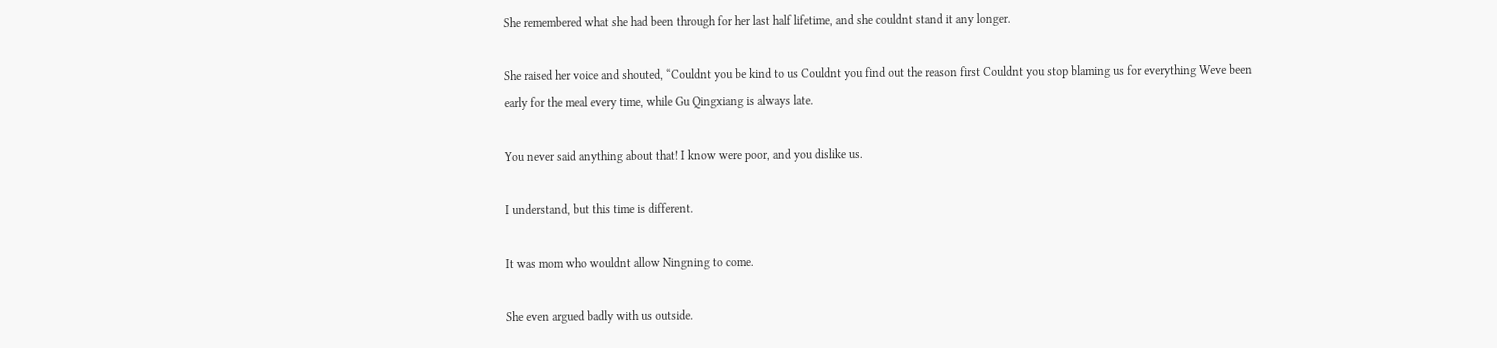She remembered what she had been through for her last half lifetime, and she couldnt stand it any longer.

She raised her voice and shouted, “Couldnt you be kind to us Couldnt you find out the reason first Couldnt you stop blaming us for everything Weve been early for the meal every time, while Gu Qingxiang is always late.

You never said anything about that! I know were poor, and you dislike us.

I understand, but this time is different.

It was mom who wouldnt allow Ningning to come.

She even argued badly with us outside.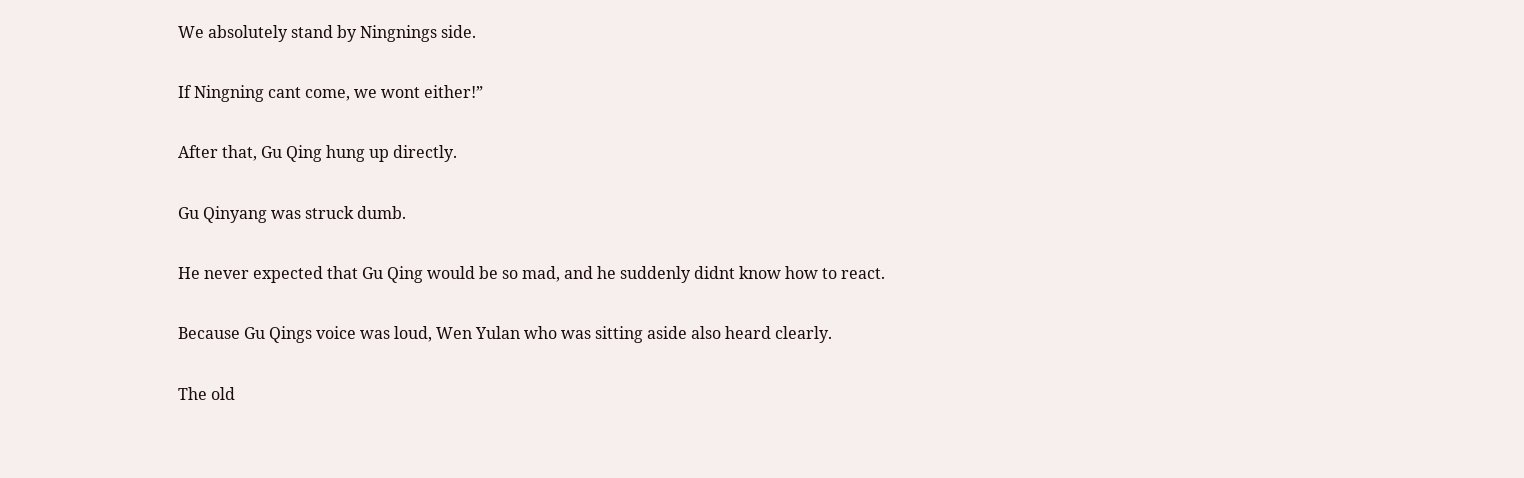We absolutely stand by Ningnings side.

If Ningning cant come, we wont either!”

After that, Gu Qing hung up directly.

Gu Qinyang was struck dumb.

He never expected that Gu Qing would be so mad, and he suddenly didnt know how to react.

Because Gu Qings voice was loud, Wen Yulan who was sitting aside also heard clearly.

The old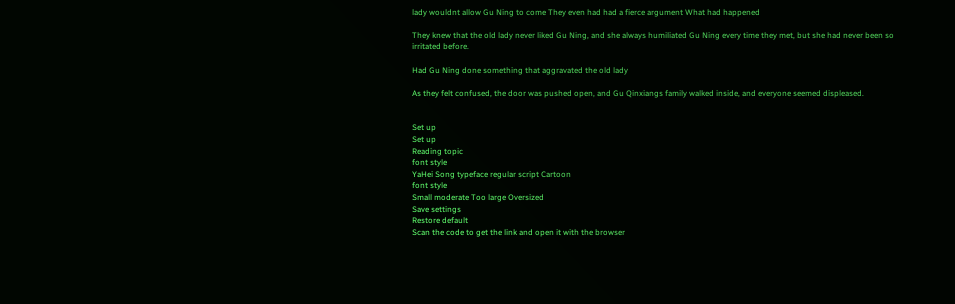lady wouldnt allow Gu Ning to come They even had had a fierce argument What had happened

They knew that the old lady never liked Gu Ning, and she always humiliated Gu Ning every time they met, but she had never been so irritated before.

Had Gu Ning done something that aggravated the old lady

As they felt confused, the door was pushed open, and Gu Qinxiangs family walked inside, and everyone seemed displeased.


Set up
Set up
Reading topic
font style
YaHei Song typeface regular script Cartoon
font style
Small moderate Too large Oversized
Save settings
Restore default
Scan the code to get the link and open it with the browser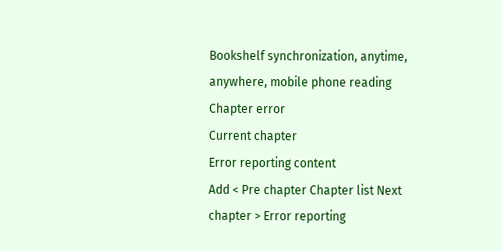Bookshelf synchronization, anytime, anywhere, mobile phone reading
Chapter error
Current chapter
Error reporting content
Add < Pre chapter Chapter list Next chapter > Error reporting